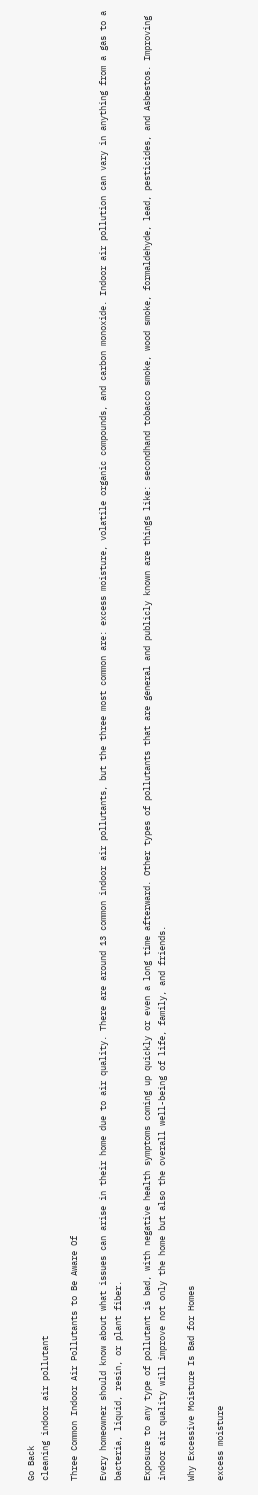Go Back
cleaning indoor air pollutant

Three Common Indoor Air Pollutants to Be Aware Of

Every homeowner should know about what issues can arise in their home due to air quality. There are around 13 common indoor air pollutants, but the three most common are: excess moisture, volatile organic compounds, and carbon monoxide. Indoor air pollution can vary in anything from a gas to a bacteria, liquid, resin, or plant fiber.

Exposure to any type of pollutant is bad, with negative health symptoms coming up quickly or even a long time afterward. Other types of pollutants that are general and publicly known are things like: secondhand tobacco smoke, wood smoke, formaldehyde, lead, pesticides, and Asbestos. Improving indoor air quality will improve not only the home but also the overall well-being of life, family, and friends.

Why Excessive Moisture Is Bad for Homes

excess moisture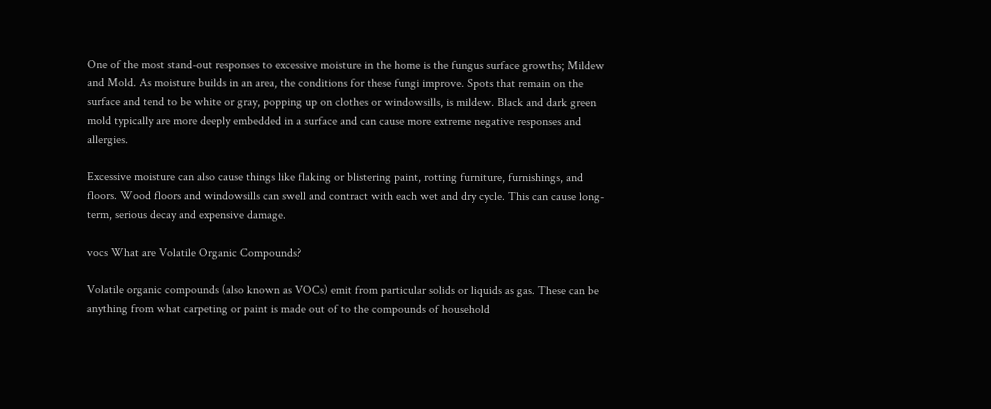One of the most stand-out responses to excessive moisture in the home is the fungus surface growths; Mildew and Mold. As moisture builds in an area, the conditions for these fungi improve. Spots that remain on the surface and tend to be white or gray, popping up on clothes or windowsills, is mildew. Black and dark green mold typically are more deeply embedded in a surface and can cause more extreme negative responses and allergies.

Excessive moisture can also cause things like flaking or blistering paint, rotting furniture, furnishings, and floors. Wood floors and windowsills can swell and contract with each wet and dry cycle. This can cause long-term, serious decay and expensive damage.

vocs What are Volatile Organic Compounds?

Volatile organic compounds (also known as VOCs) emit from particular solids or liquids as gas. These can be anything from what carpeting or paint is made out of to the compounds of household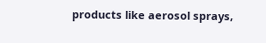products like aerosol sprays,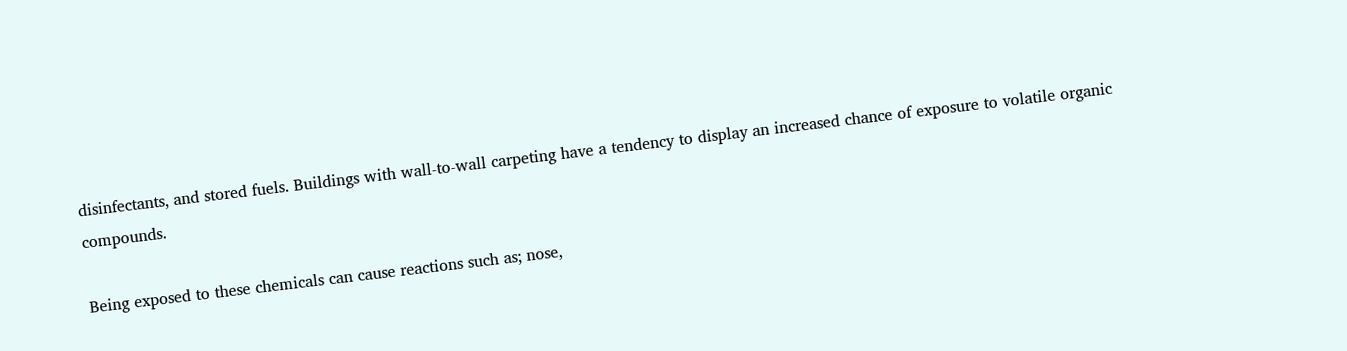disinfectants, and stored fuels. Buildings with wall-to-wall carpeting have a tendency to display an increased chance of exposure to volatile organic compounds.

Being exposed to these chemicals can cause reactions such as; nose,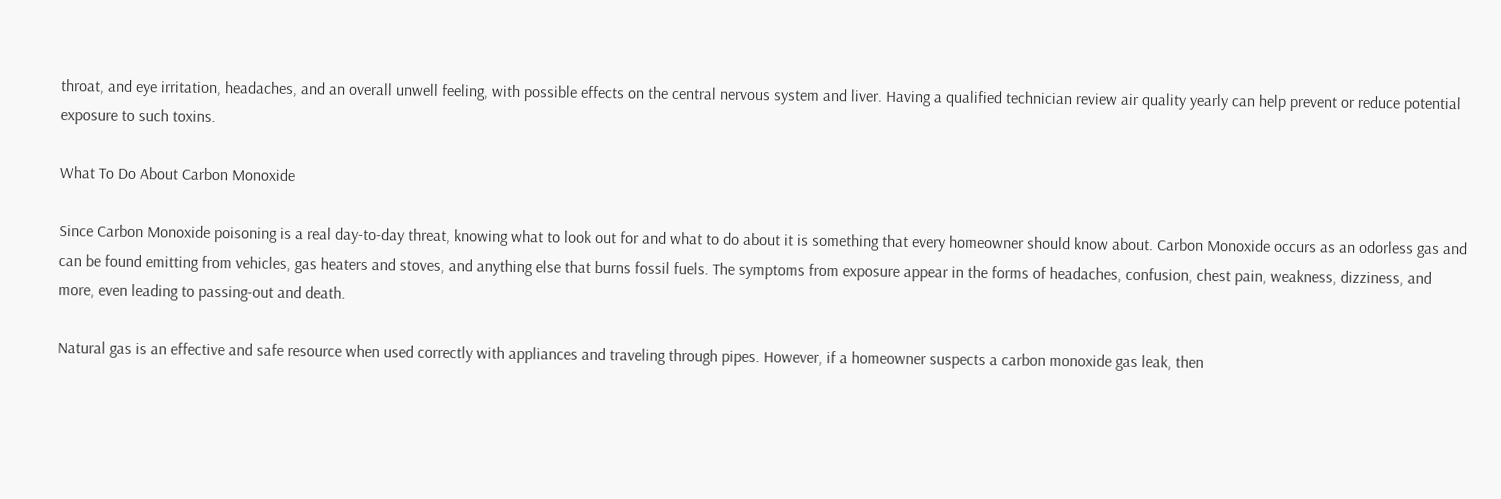throat, and eye irritation, headaches, and an overall unwell feeling, with possible effects on the central nervous system and liver. Having a qualified technician review air quality yearly can help prevent or reduce potential exposure to such toxins.

What To Do About Carbon Monoxide

Since Carbon Monoxide poisoning is a real day-to-day threat, knowing what to look out for and what to do about it is something that every homeowner should know about. Carbon Monoxide occurs as an odorless gas and can be found emitting from vehicles, gas heaters and stoves, and anything else that burns fossil fuels. The symptoms from exposure appear in the forms of headaches, confusion, chest pain, weakness, dizziness, and more, even leading to passing-out and death.

Natural gas is an effective and safe resource when used correctly with appliances and traveling through pipes. However, if a homeowner suspects a carbon monoxide gas leak, then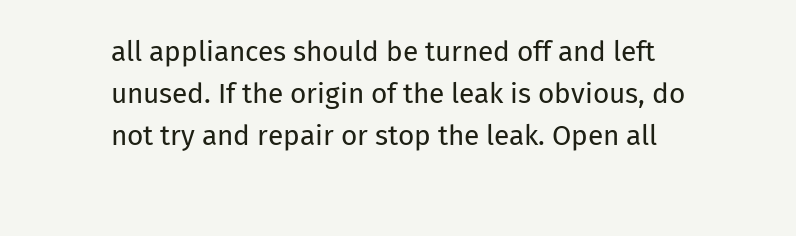all appliances should be turned off and left unused. If the origin of the leak is obvious, do not try and repair or stop the leak. Open all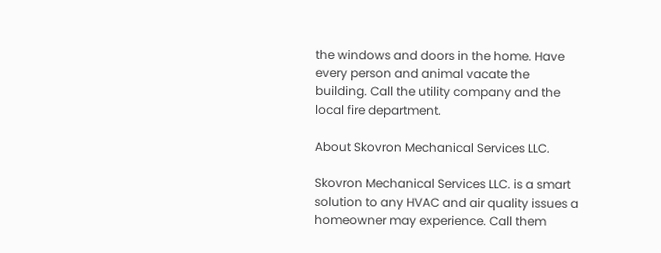the windows and doors in the home. Have every person and animal vacate the building. Call the utility company and the local fire department.

About Skovron Mechanical Services LLC.

Skovron Mechanical Services LLC. is a smart solution to any HVAC and air quality issues a homeowner may experience. Call them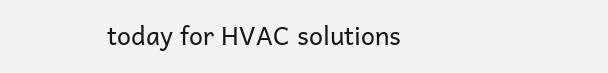today for HVAC solutions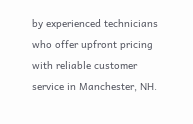by experienced technicians who offer upfront pricing with reliable customer service in Manchester, NH.